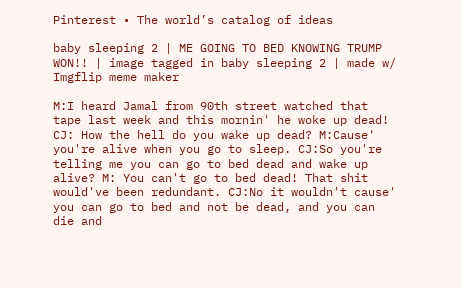Pinterest • The world’s catalog of ideas

baby sleeping 2 | ME GOING TO BED KNOWING TRUMP WON!! | image tagged in baby sleeping 2 | made w/ Imgflip meme maker

M:I heard Jamal from 90th street watched that tape last week and this mornin' he woke up dead! CJ: How the hell do you wake up dead? M:Cause' you're alive when you go to sleep. CJ:So you're telling me you can go to bed dead and wake up alive? M: You can't go to bed dead! That shit would've been redundant. CJ:No it wouldn't cause' you can go to bed and not be dead, and you can die and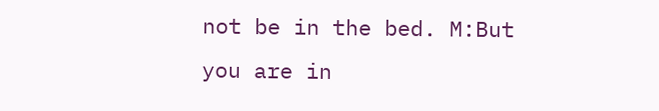not be in the bed. M:But you are in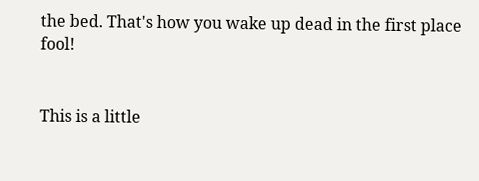the bed. That's how you wake up dead in the first place fool!


This is a little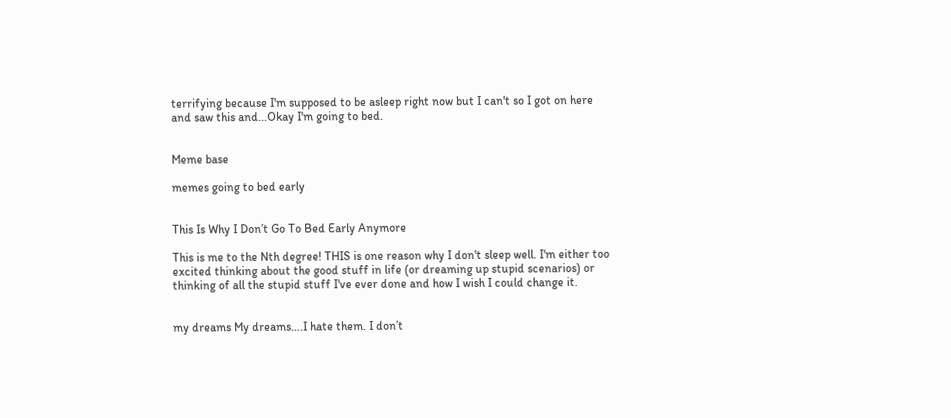terrifying because I'm supposed to be asleep right now but I can't so I got on here and saw this and...Okay I'm going to bed.


Meme base

memes going to bed early


This Is Why I Don’t Go To Bed Early Anymore

This is me to the Nth degree! THIS is one reason why I don't sleep well. I'm either too excited thinking about the good stuff in life (or dreaming up stupid scenarios) or thinking of all the stupid stuff I've ever done and how I wish I could change it.


my dreams My dreams….I hate them. I don’t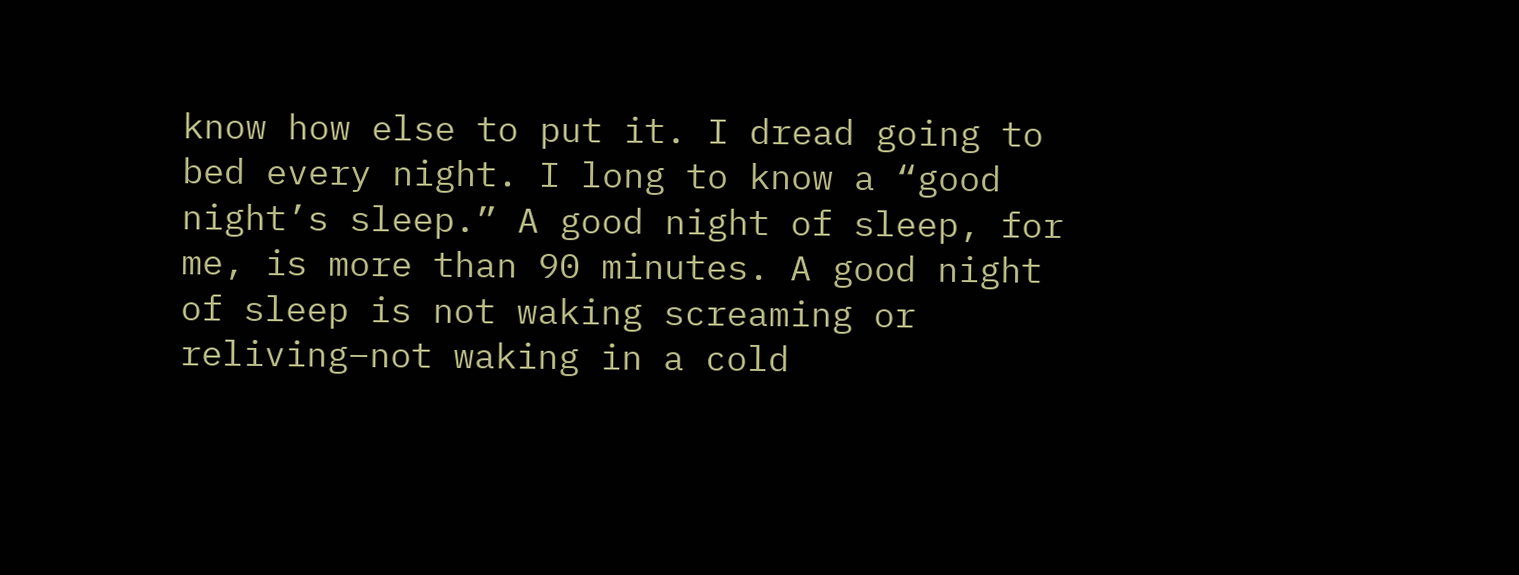know how else to put it. I dread going to bed every night. I long to know a “good night’s sleep.” A good night of sleep, for me, is more than 90 minutes. A good night of sleep is not waking screaming or reliving–not waking in a cold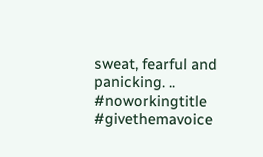sweat, fearful and panicking. .. #noworkingtitle #givethemavoice